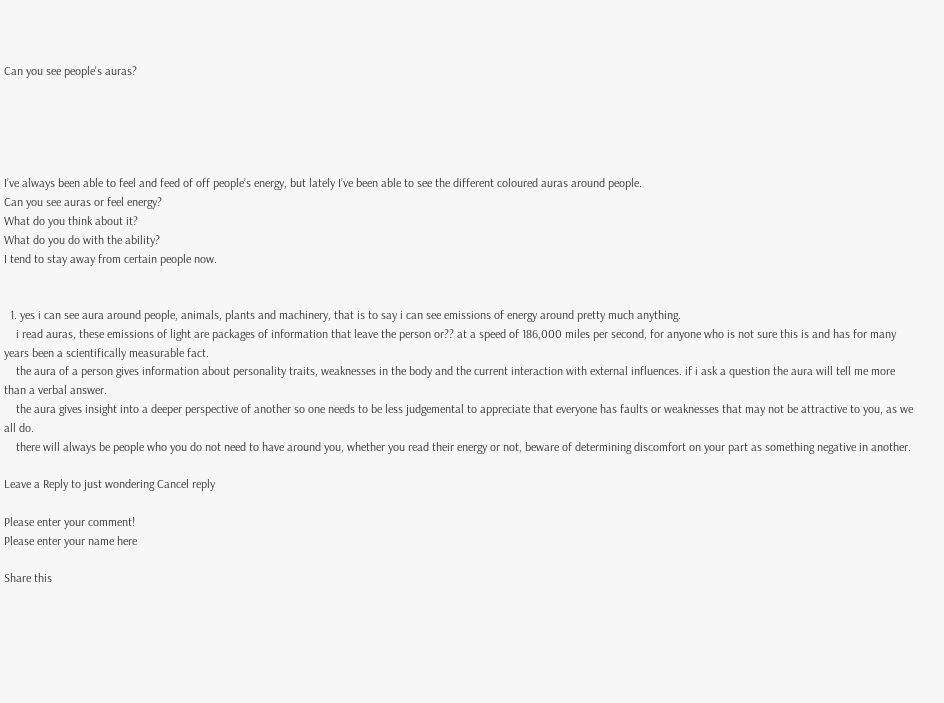Can you see people's auras?





I’ve always been able to feel and feed of off people’s energy, but lately I’ve been able to see the different coloured auras around people.
Can you see auras or feel energy?
What do you think about it?
What do you do with the ability?
I tend to stay away from certain people now.


  1. yes i can see aura around people, animals, plants and machinery, that is to say i can see emissions of energy around pretty much anything.
    i read auras, these emissions of light are packages of information that leave the person or?? at a speed of 186,000 miles per second, for anyone who is not sure this is and has for many years been a scientifically measurable fact.
    the aura of a person gives information about personality traits, weaknesses in the body and the current interaction with external influences. if i ask a question the aura will tell me more than a verbal answer.
    the aura gives insight into a deeper perspective of another so one needs to be less judgemental to appreciate that everyone has faults or weaknesses that may not be attractive to you, as we all do.
    there will always be people who you do not need to have around you, whether you read their energy or not, beware of determining discomfort on your part as something negative in another.

Leave a Reply to just wondering Cancel reply

Please enter your comment!
Please enter your name here

Share this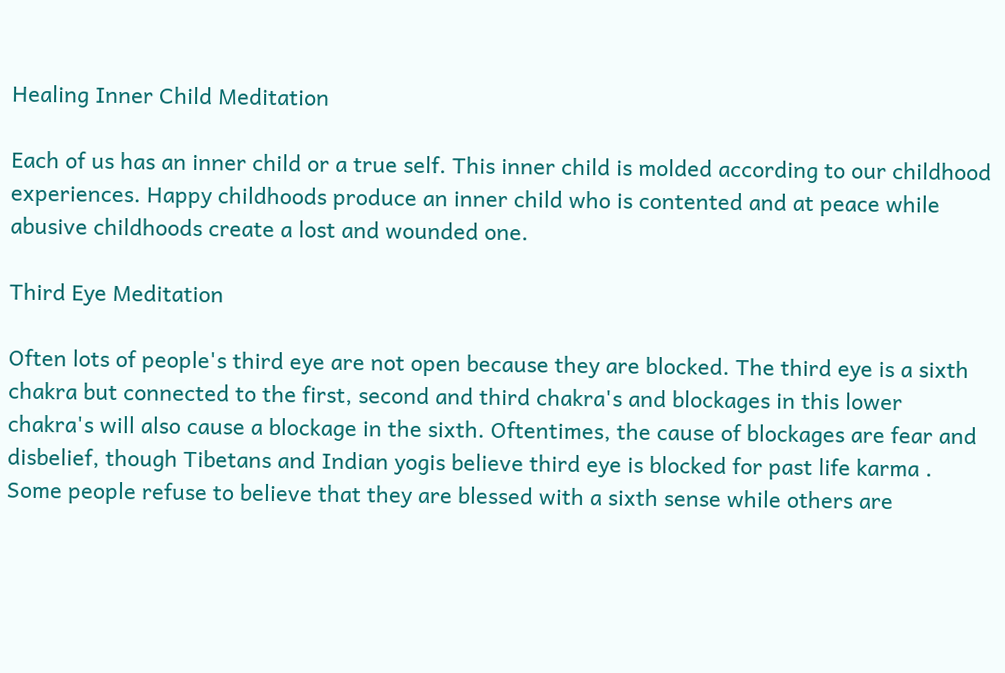Healing Inner Child Meditation

Each of us has an inner child or a true self. This inner child is molded according to our childhood experiences. Happy childhoods produce an inner child who is contented and at peace while abusive childhoods create a lost and wounded one.

Third Eye Meditation

Often lots of people's third eye are not open because they are blocked. The third eye is a sixth chakra but connected to the first, second and third chakra's and blockages in this lower chakra's will also cause a blockage in the sixth. Oftentimes, the cause of blockages are fear and disbelief, though Tibetans and Indian yogis believe third eye is blocked for past life karma . Some people refuse to believe that they are blessed with a sixth sense while others are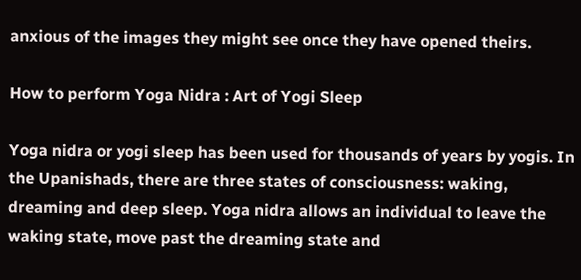anxious of the images they might see once they have opened theirs.

How to perform Yoga Nidra : Art of Yogi Sleep

Yoga nidra or yogi sleep has been used for thousands of years by yogis. In the Upanishads, there are three states of consciousness: waking, dreaming and deep sleep. Yoga nidra allows an individual to leave the waking state, move past the dreaming state and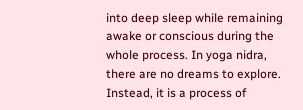into deep sleep while remaining awake or conscious during the whole process. In yoga nidra, there are no dreams to explore. Instead, it is a process of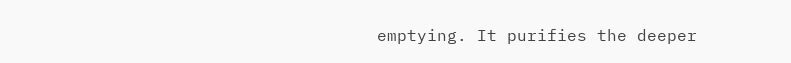emptying. It purifies the deeper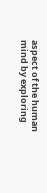aspect of the human mind by exploring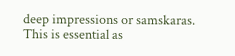deep impressions or samskaras. This is essential as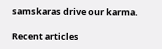samskaras drive our karma.

Recent articles